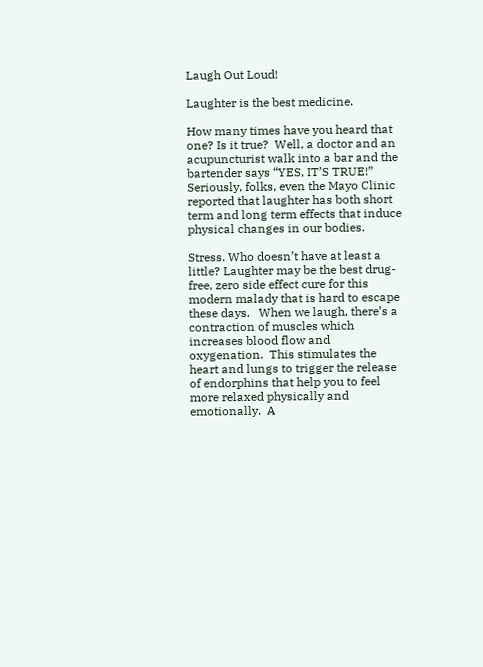Laugh Out Loud!

Laughter is the best medicine.

How many times have you heard that one? Is it true?  Well, a doctor and an acupuncturist walk into a bar and the bartender says “YES, IT’S TRUE!” Seriously, folks, even the Mayo Clinic reported that laughter has both short term and long term effects that induce physical changes in our bodies.

Stress. Who doesn’t have at least a little? Laughter may be the best drug-free, zero side effect cure for this modern malady that is hard to escape these days.   When we laugh, there’s a contraction of muscles which increases blood flow and oxygenation.  This stimulates the heart and lungs to trigger the release of endorphins that help you to feel more relaxed physically and emotionally.  A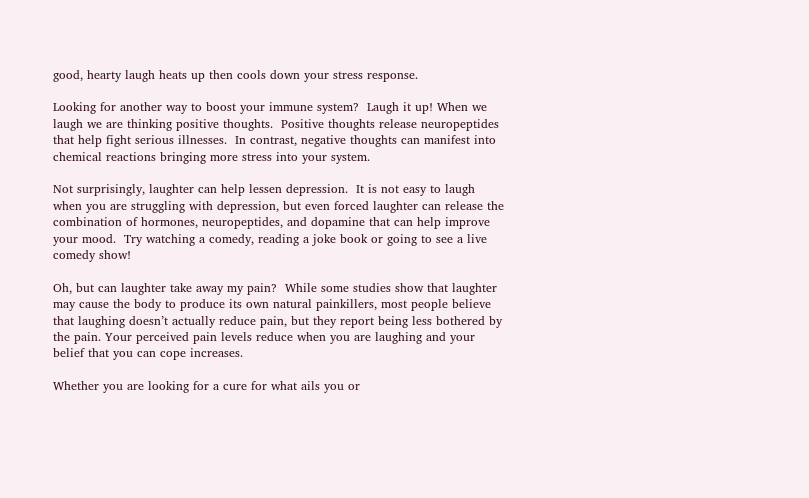good, hearty laugh heats up then cools down your stress response.

Looking for another way to boost your immune system?  Laugh it up! When we laugh we are thinking positive thoughts.  Positive thoughts release neuropeptides that help fight serious illnesses.  In contrast, negative thoughts can manifest into chemical reactions bringing more stress into your system.

Not surprisingly, laughter can help lessen depression.  It is not easy to laugh when you are struggling with depression, but even forced laughter can release the combination of hormones, neuropeptides, and dopamine that can help improve your mood.  Try watching a comedy, reading a joke book or going to see a live comedy show!

Oh, but can laughter take away my pain?  While some studies show that laughter may cause the body to produce its own natural painkillers, most people believe that laughing doesn’t actually reduce pain, but they report being less bothered by the pain. Your perceived pain levels reduce when you are laughing and your belief that you can cope increases.

Whether you are looking for a cure for what ails you or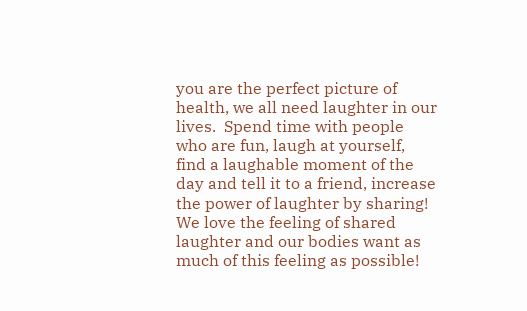you are the perfect picture of health, we all need laughter in our lives.  Spend time with people who are fun, laugh at yourself, find a laughable moment of the day and tell it to a friend, increase the power of laughter by sharing!  We love the feeling of shared laughter and our bodies want as much of this feeling as possible!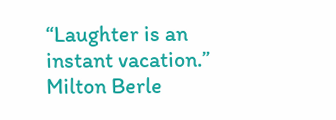“Laughter is an instant vacation.” Milton Berle